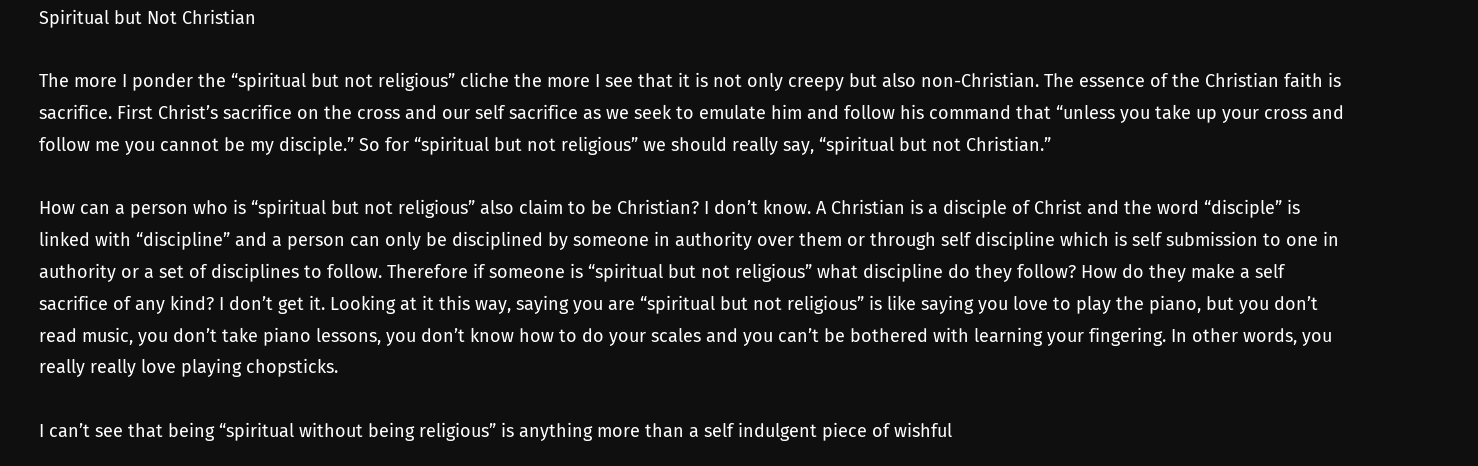Spiritual but Not Christian

The more I ponder the “spiritual but not religious” cliche the more I see that it is not only creepy but also non-Christian. The essence of the Christian faith is sacrifice. First Christ’s sacrifice on the cross and our self sacrifice as we seek to emulate him and follow his command that “unless you take up your cross and follow me you cannot be my disciple.” So for “spiritual but not religious” we should really say, “spiritual but not Christian.”

How can a person who is “spiritual but not religious” also claim to be Christian? I don’t know. A Christian is a disciple of Christ and the word “disciple” is linked with “discipline” and a person can only be disciplined by someone in authority over them or through self discipline which is self submission to one in authority or a set of disciplines to follow. Therefore if someone is “spiritual but not religious” what discipline do they follow? How do they make a self sacrifice of any kind? I don’t get it. Looking at it this way, saying you are “spiritual but not religious” is like saying you love to play the piano, but you don’t read music, you don’t take piano lessons, you don’t know how to do your scales and you can’t be bothered with learning your fingering. In other words, you really really love playing chopsticks.

I can’t see that being “spiritual without being religious” is anything more than a self indulgent piece of wishful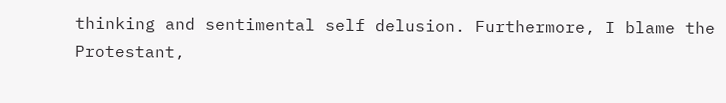thinking and sentimental self delusion. Furthermore, I blame the Protestant,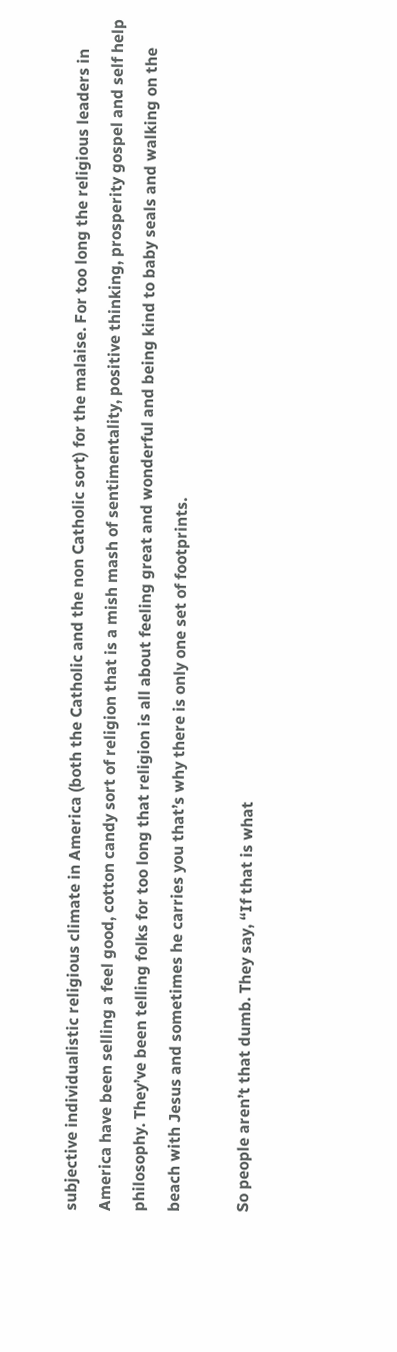subjective individualistic religious climate in America (both the Catholic and the non Catholic sort) for the malaise. For too long the religious leaders in America have been selling a feel good, cotton candy sort of religion that is a mish mash of sentimentality, positive thinking, prosperity gospel and self help philosophy. They’ve been telling folks for too long that religion is all about feeling great and wonderful and being kind to baby seals and walking on the beach with Jesus and sometimes he carries you that’s why there is only one set of footprints.

So people aren’t that dumb. They say, “If that is what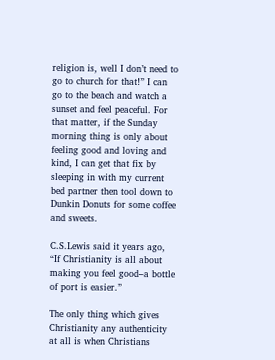religion is, well I don’t need to go to church for that!” I can go to the beach and watch a sunset and feel peaceful. For that matter, if the Sunday morning thing is only about feeling good and loving and kind, I can get that fix by sleeping in with my current bed partner then tool down to Dunkin Donuts for some coffee and sweets.

C.S.Lewis said it years ago, “If Christianity is all about making you feel good–a bottle of port is easier.”

The only thing which gives Christianity any authenticity at all is when Christians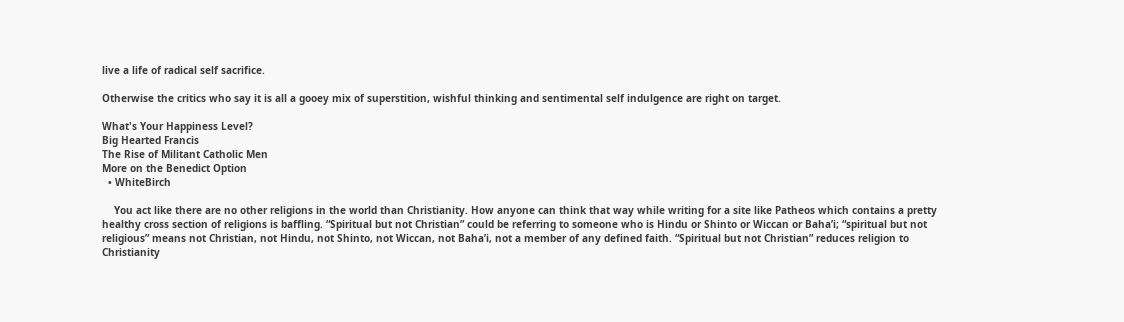live a life of radical self sacrifice.

Otherwise the critics who say it is all a gooey mix of superstition, wishful thinking and sentimental self indulgence are right on target.

What's Your Happiness Level?
Big Hearted Francis
The Rise of Militant Catholic Men
More on the Benedict Option
  • WhiteBirch

    You act like there are no other religions in the world than Christianity. How anyone can think that way while writing for a site like Patheos which contains a pretty healthy cross section of religions is baffling. “Spiritual but not Christian” could be referring to someone who is Hindu or Shinto or Wiccan or Baha’i; “spiritual but not religious” means not Christian, not Hindu, not Shinto, not Wiccan, not Baha’i, not a member of any defined faith. “Spiritual but not Christian” reduces religion to Christianity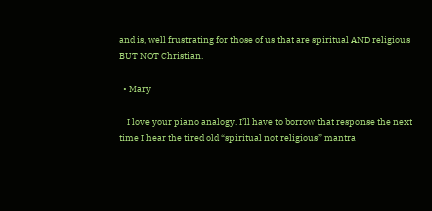and is, well frustrating for those of us that are spiritual AND religious BUT NOT Christian.

  • Mary

    I love your piano analogy. I’ll have to borrow that response the next time I hear the tired old “spiritual not religious” mantra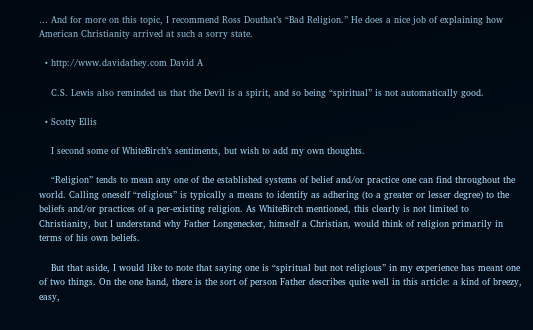… And for more on this topic, I recommend Ross Douthat’s “Bad Religion.” He does a nice job of explaining how American Christianity arrived at such a sorry state.

  • http://www.davidathey.com David A

    C.S. Lewis also reminded us that the Devil is a spirit, and so being “spiritual” is not automatically good.

  • Scotty Ellis

    I second some of WhiteBirch’s sentiments, but wish to add my own thoughts.

    “Religion” tends to mean any one of the established systems of belief and/or practice one can find throughout the world. Calling oneself “religious” is typically a means to identify as adhering (to a greater or lesser degree) to the beliefs and/or practices of a per-existing religion. As WhiteBirch mentioned, this clearly is not limited to Christianity, but I understand why Father Longenecker, himself a Christian, would think of religion primarily in terms of his own beliefs.

    But that aside, I would like to note that saying one is “spiritual but not religious” in my experience has meant one of two things. On the one hand, there is the sort of person Father describes quite well in this article: a kind of breezy, easy,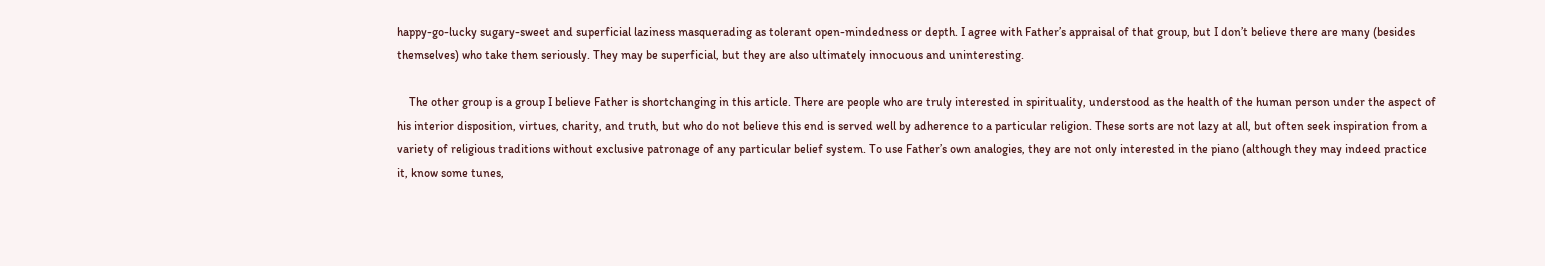happy-go-lucky sugary-sweet and superficial laziness masquerading as tolerant open-mindedness or depth. I agree with Father’s appraisal of that group, but I don’t believe there are many (besides themselves) who take them seriously. They may be superficial, but they are also ultimately innocuous and uninteresting.

    The other group is a group I believe Father is shortchanging in this article. There are people who are truly interested in spirituality, understood as the health of the human person under the aspect of his interior disposition, virtues, charity, and truth, but who do not believe this end is served well by adherence to a particular religion. These sorts are not lazy at all, but often seek inspiration from a variety of religious traditions without exclusive patronage of any particular belief system. To use Father’s own analogies, they are not only interested in the piano (although they may indeed practice it, know some tunes,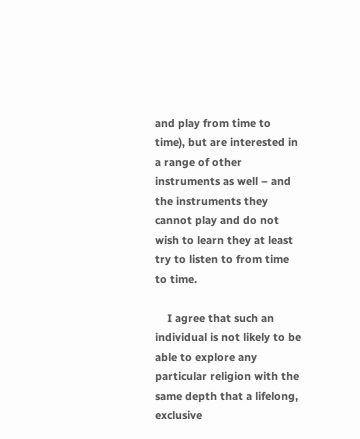and play from time to time), but are interested in a range of other instruments as well – and the instruments they cannot play and do not wish to learn they at least try to listen to from time to time.

    I agree that such an individual is not likely to be able to explore any particular religion with the same depth that a lifelong, exclusive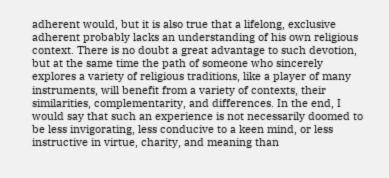adherent would, but it is also true that a lifelong, exclusive adherent probably lacks an understanding of his own religious context. There is no doubt a great advantage to such devotion, but at the same time the path of someone who sincerely explores a variety of religious traditions, like a player of many instruments, will benefit from a variety of contexts, their similarities, complementarity, and differences. In the end, I would say that such an experience is not necessarily doomed to be less invigorating, less conducive to a keen mind, or less instructive in virtue, charity, and meaning than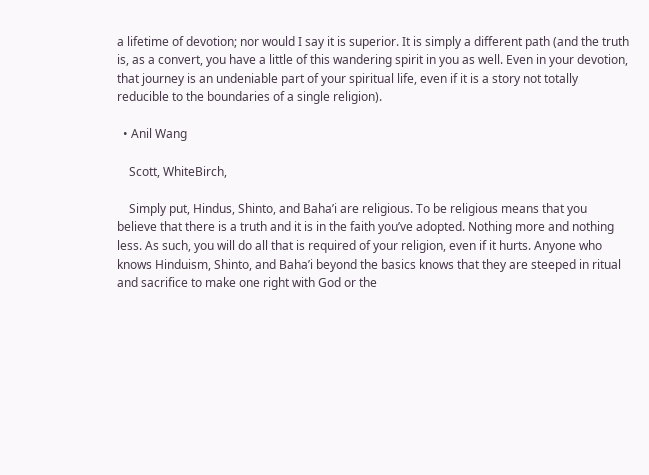a lifetime of devotion; nor would I say it is superior. It is simply a different path (and the truth is, as a convert, you have a little of this wandering spirit in you as well. Even in your devotion, that journey is an undeniable part of your spiritual life, even if it is a story not totally reducible to the boundaries of a single religion).

  • Anil Wang

    Scott, WhiteBirch,

    Simply put, Hindus, Shinto, and Baha’i are religious. To be religious means that you believe that there is a truth and it is in the faith you’ve adopted. Nothing more and nothing less. As such, you will do all that is required of your religion, even if it hurts. Anyone who knows Hinduism, Shinto, and Baha’i beyond the basics knows that they are steeped in ritual and sacrifice to make one right with God or the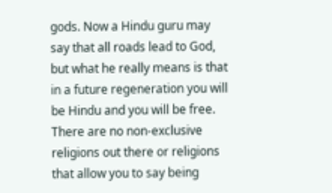gods. Now a Hindu guru may say that all roads lead to God, but what he really means is that in a future regeneration you will be Hindu and you will be free. There are no non-exclusive religions out there or religions that allow you to say being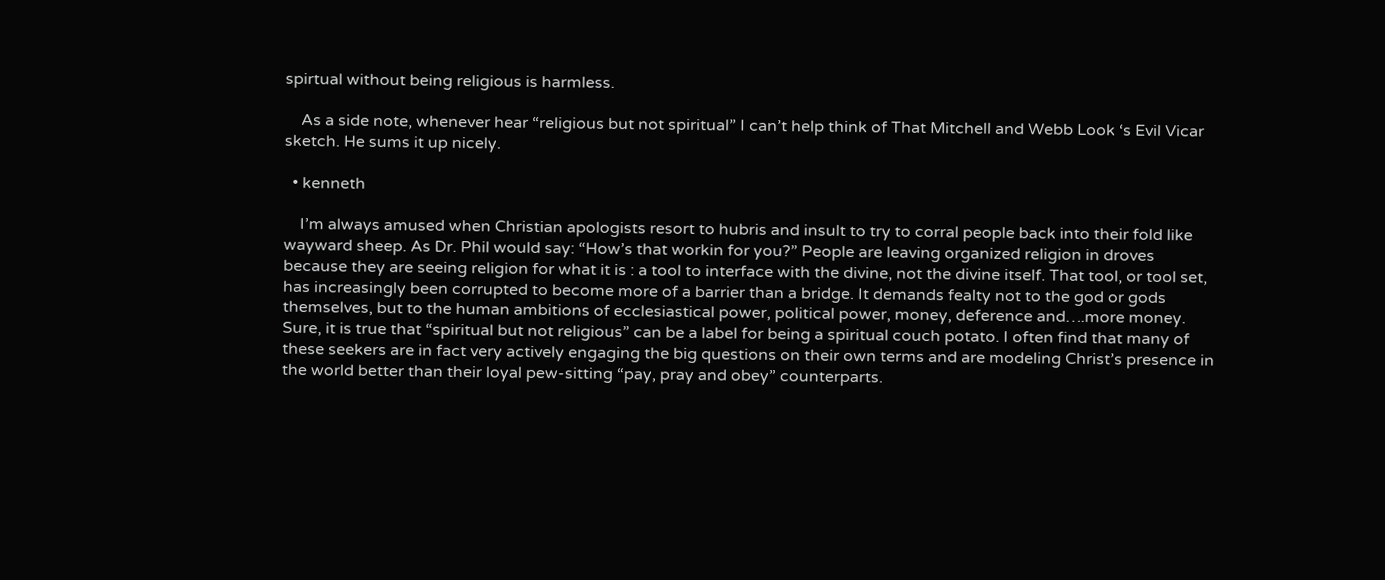spirtual without being religious is harmless.

    As a side note, whenever hear “religious but not spiritual” I can’t help think of That Mitchell and Webb Look ‘s Evil Vicar sketch. He sums it up nicely.

  • kenneth

    I’m always amused when Christian apologists resort to hubris and insult to try to corral people back into their fold like wayward sheep. As Dr. Phil would say: “How’s that workin for you?” People are leaving organized religion in droves because they are seeing religion for what it is : a tool to interface with the divine, not the divine itself. That tool, or tool set, has increasingly been corrupted to become more of a barrier than a bridge. It demands fealty not to the god or gods themselves, but to the human ambitions of ecclesiastical power, political power, money, deference and….more money. Sure, it is true that “spiritual but not religious” can be a label for being a spiritual couch potato. I often find that many of these seekers are in fact very actively engaging the big questions on their own terms and are modeling Christ’s presence in the world better than their loyal pew-sitting “pay, pray and obey” counterparts.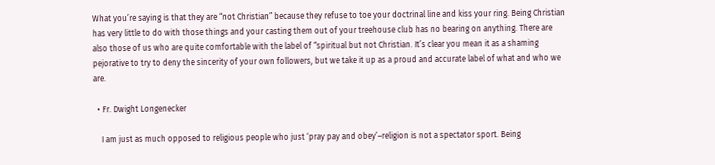What you’re saying is that they are “not Christian” because they refuse to toe your doctrinal line and kiss your ring. Being Christian has very little to do with those things and your casting them out of your treehouse club has no bearing on anything. There are also those of us who are quite comfortable with the label of “spiritual but not Christian. It’s clear you mean it as a shaming pejorative to try to deny the sincerity of your own followers, but we take it up as a proud and accurate label of what and who we are.

  • Fr. Dwight Longenecker

    I am just as much opposed to religious people who just ‘pray pay and obey’–religion is not a spectator sport. Being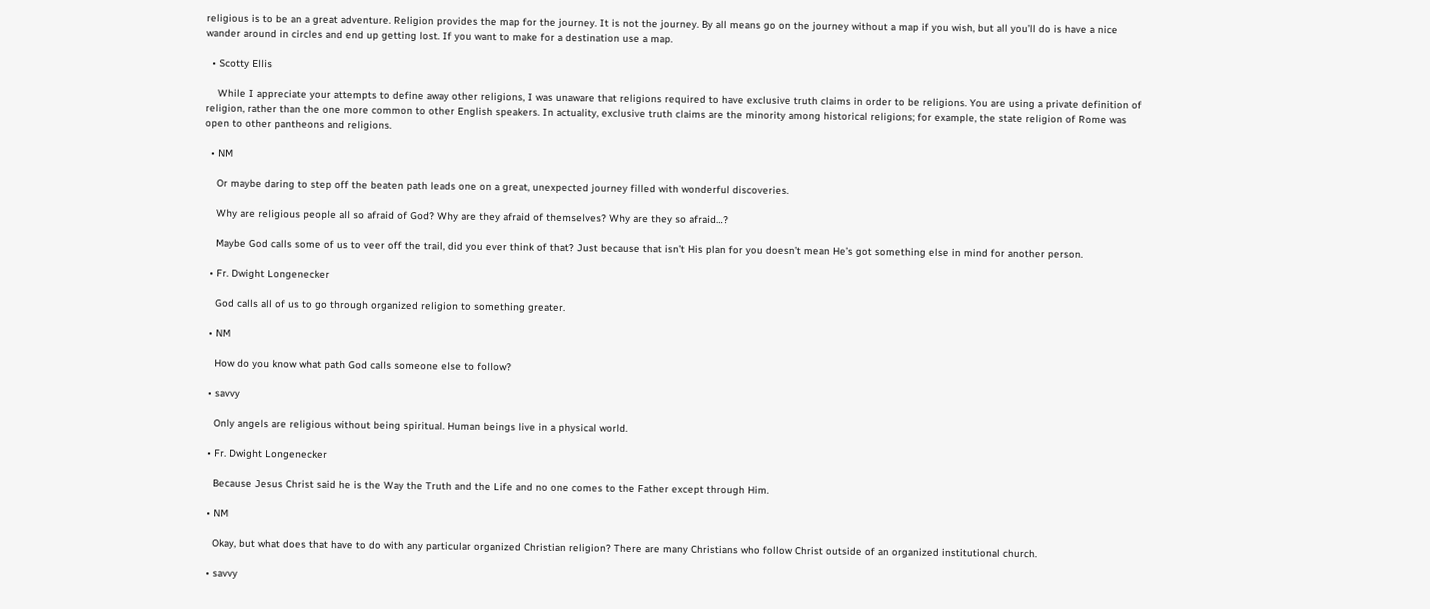religious is to be an a great adventure. Religion provides the map for the journey. It is not the journey. By all means go on the journey without a map if you wish, but all you’ll do is have a nice wander around in circles and end up getting lost. If you want to make for a destination use a map.

  • Scotty Ellis

    While I appreciate your attempts to define away other religions, I was unaware that religions required to have exclusive truth claims in order to be religions. You are using a private definition of religion, rather than the one more common to other English speakers. In actuality, exclusive truth claims are the minority among historical religions; for example, the state religion of Rome was open to other pantheons and religions.

  • NM

    Or maybe daring to step off the beaten path leads one on a great, unexpected journey filled with wonderful discoveries.

    Why are religious people all so afraid of God? Why are they afraid of themselves? Why are they so afraid…?

    Maybe God calls some of us to veer off the trail, did you ever think of that? Just because that isn’t His plan for you doesn’t mean He’s got something else in mind for another person.

  • Fr. Dwight Longenecker

    God calls all of us to go through organized religion to something greater.

  • NM

    How do you know what path God calls someone else to follow?

  • savvy

    Only angels are religious without being spiritual. Human beings live in a physical world.

  • Fr. Dwight Longenecker

    Because Jesus Christ said he is the Way the Truth and the Life and no one comes to the Father except through Him.

  • NM

    Okay, but what does that have to do with any particular organized Christian religion? There are many Christians who follow Christ outside of an organized institutional church.

  • savvy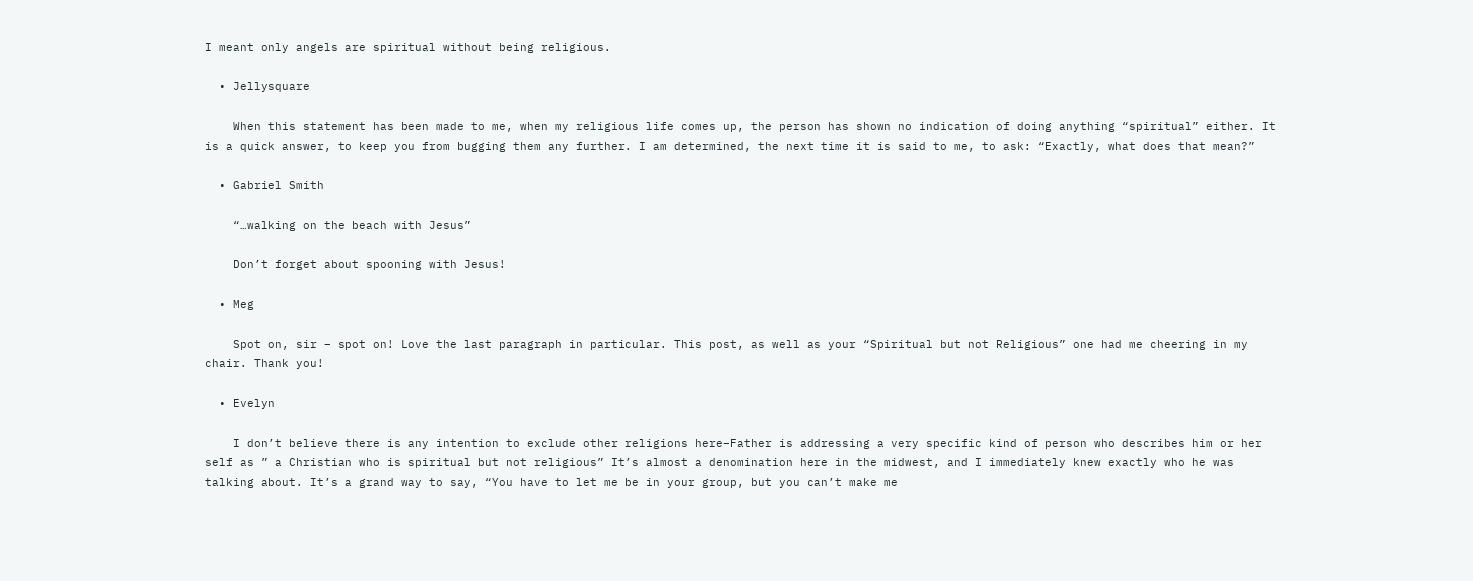I meant only angels are spiritual without being religious.

  • Jellysquare

    When this statement has been made to me, when my religious life comes up, the person has shown no indication of doing anything “spiritual” either. It is a quick answer, to keep you from bugging them any further. I am determined, the next time it is said to me, to ask: “Exactly, what does that mean?”

  • Gabriel Smith

    “…walking on the beach with Jesus”

    Don’t forget about spooning with Jesus!

  • Meg

    Spot on, sir – spot on! Love the last paragraph in particular. This post, as well as your “Spiritual but not Religious” one had me cheering in my chair. Thank you!

  • Evelyn

    I don’t believe there is any intention to exclude other religions here–Father is addressing a very specific kind of person who describes him or her self as ” a Christian who is spiritual but not religious” It’s almost a denomination here in the midwest, and I immediately knew exactly who he was talking about. It’s a grand way to say, “You have to let me be in your group, but you can’t make me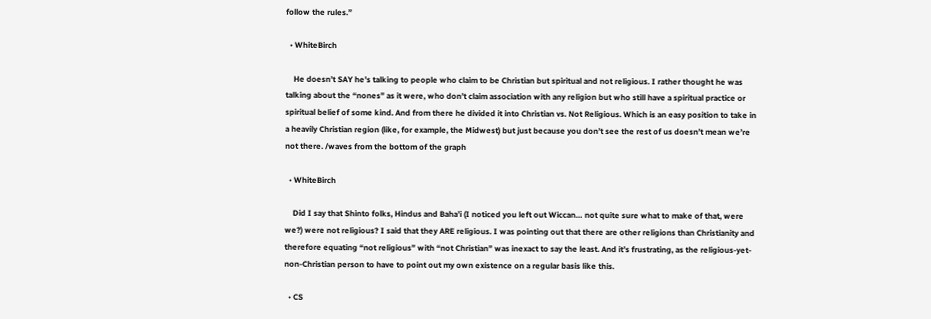follow the rules.”

  • WhiteBirch

    He doesn’t SAY he’s talking to people who claim to be Christian but spiritual and not religious. I rather thought he was talking about the “nones” as it were, who don’t claim association with any religion but who still have a spiritual practice or spiritual belief of some kind. And from there he divided it into Christian vs. Not Religious. Which is an easy position to take in a heavily Christian region (like, for example, the Midwest) but just because you don’t see the rest of us doesn’t mean we’re not there. /waves from the bottom of the graph

  • WhiteBirch

    Did I say that Shinto folks, Hindus and Baha’i (I noticed you left out Wiccan… not quite sure what to make of that, were we?) were not religious? I said that they ARE religious. I was pointing out that there are other religions than Christianity and therefore equating “not religious” with “not Christian” was inexact to say the least. And it’s frustrating, as the religious-yet-non-Christian person to have to point out my own existence on a regular basis like this.

  • CS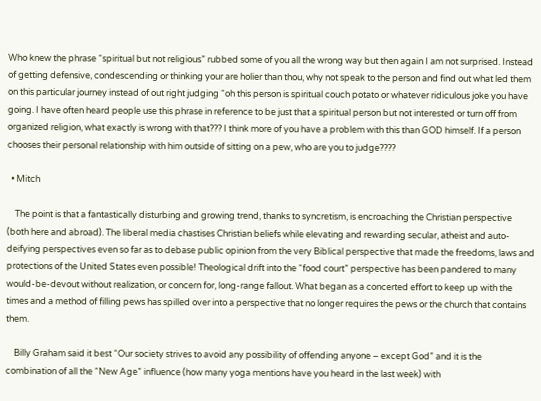Who knew the phrase “spiritual but not religious” rubbed some of you all the wrong way but then again I am not surprised. Instead of getting defensive, condescending or thinking your are holier than thou, why not speak to the person and find out what led them on this particular journey instead of out right judging “oh this person is spiritual couch potato or whatever ridiculous joke you have going. I have often heard people use this phrase in reference to be just that a spiritual person but not interested or turn off from organized religion, what exactly is wrong with that??? I think more of you have a problem with this than GOD himself. If a person chooses their personal relationship with him outside of sitting on a pew, who are you to judge????

  • Mitch

    The point is that a fantastically disturbing and growing trend, thanks to syncretism, is encroaching the Christian perspective (both here and abroad). The liberal media chastises Christian beliefs while elevating and rewarding secular, atheist and auto-deifying perspectives even so far as to debase public opinion from the very Biblical perspective that made the freedoms, laws and protections of the United States even possible! Theological drift into the “food court” perspective has been pandered to many would-be-devout without realization, or concern for, long-range fallout. What began as a concerted effort to keep up with the times and a method of filling pews has spilled over into a perspective that no longer requires the pews or the church that contains them.

    Billy Graham said it best “Our society strives to avoid any possibility of offending anyone – except God” and it is the combination of all the “New Age” influence (how many yoga mentions have you heard in the last week) with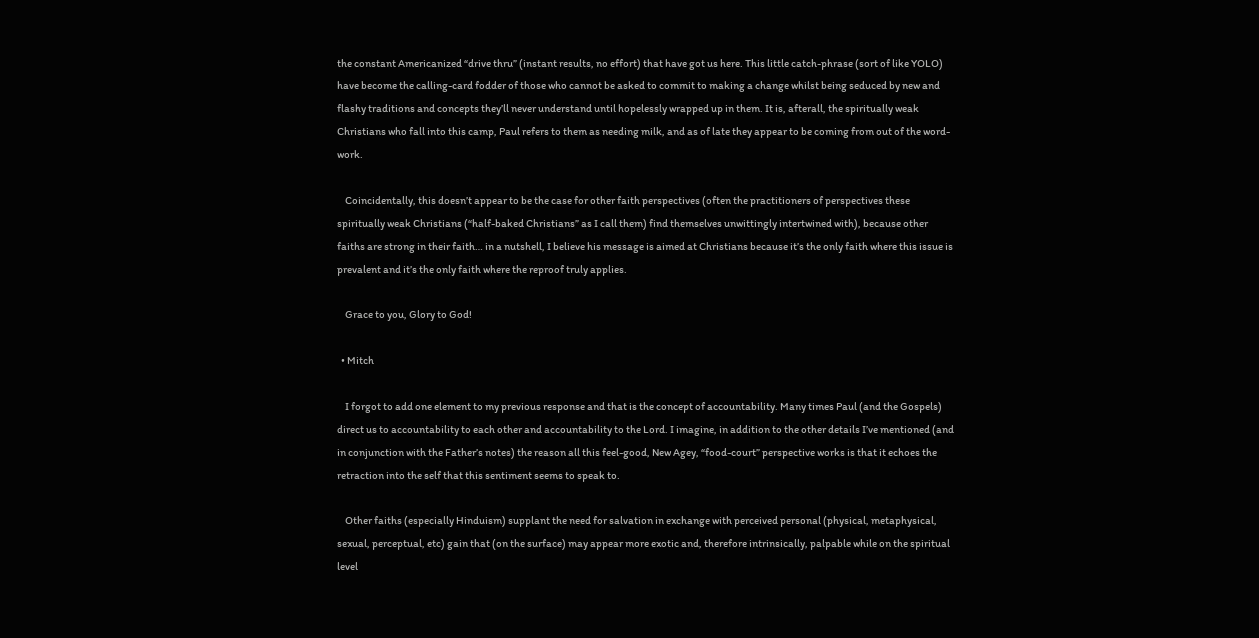the constant Americanized “drive thru” (instant results, no effort) that have got us here. This little catch-phrase (sort of like YOLO) have become the calling-card fodder of those who cannot be asked to commit to making a change whilst being seduced by new and flashy traditions and concepts they’ll never understand until hopelessly wrapped up in them. It is, afterall, the spiritually weak Christians who fall into this camp, Paul refers to them as needing milk, and as of late they appear to be coming from out of the word-work.

    Coincidentally, this doesn’t appear to be the case for other faith perspectives (often the practitioners of perspectives these spiritually weak Christians (“half-baked Christians” as I call them) find themselves unwittingly intertwined with), because other faiths are strong in their faith… in a nutshell, I believe his message is aimed at Christians because it’s the only faith where this issue is prevalent and it’s the only faith where the reproof truly applies.

    Grace to you, Glory to God!

  • Mitch

    I forgot to add one element to my previous response and that is the concept of accountability. Many times Paul (and the Gospels) direct us to accountability to each other and accountability to the Lord. I imagine, in addition to the other details I’ve mentioned (and in conjunction with the Father’s notes) the reason all this feel-good, New Agey, “food-court” perspective works is that it echoes the retraction into the self that this sentiment seems to speak to.

    Other faiths (especially Hinduism) supplant the need for salvation in exchange with perceived personal (physical, metaphysical, sexual, perceptual, etc) gain that (on the surface) may appear more exotic and, therefore intrinsically, palpable while on the spiritual level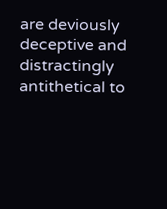are deviously deceptive and distractingly antithetical to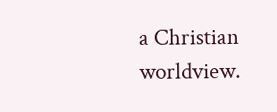a Christian worldview.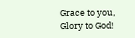Grace to you, Glory to God!